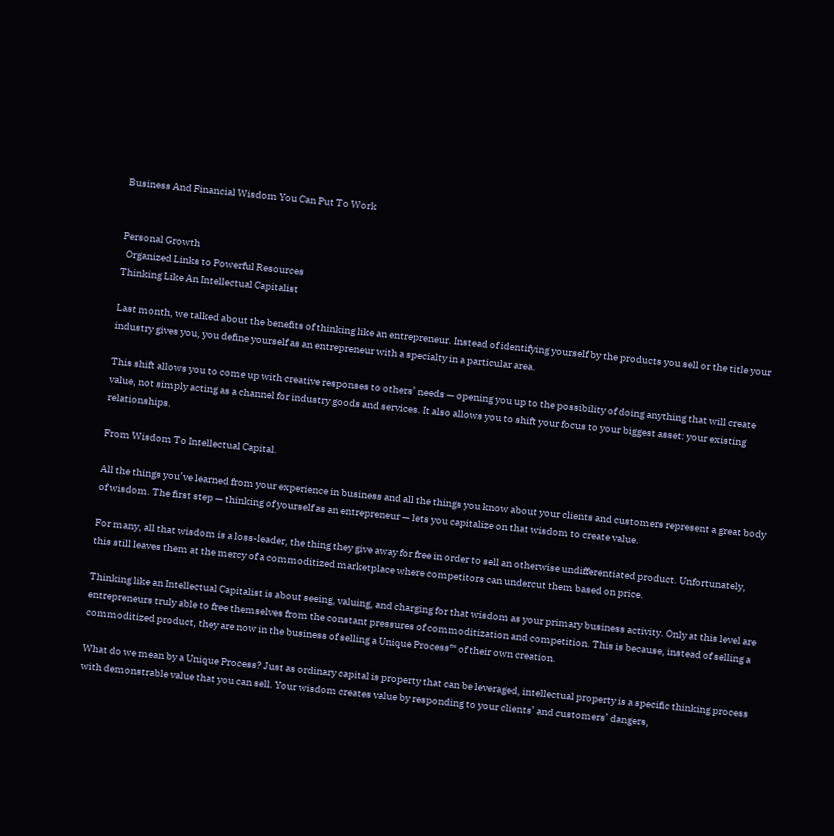Business And Financial Wisdom You Can Put To Work


Personal Growth
  Organized Links to Powerful Resources
Thinking Like An Intellectual Capitalist

Last month, we talked about the benefits of thinking like an entrepreneur. Instead of identifying yourself by the products you sell or the title your industry gives you, you define yourself as an entrepreneur with a specialty in a particular area.

This shift allows you to come up with creative responses to others’ needs — opening you up to the possibility of doing anything that will create value, not simply acting as a channel for industry goods and services. It also allows you to shift your focus to your biggest asset: your existing relationships.

From Wisdom To Intellectual Capital.

All the things you’ve learned from your experience in business and all the things you know about your clients and customers represent a great body of wisdom. The first step — thinking of yourself as an entrepreneur — lets you capitalize on that wisdom to create value.

For many, all that wisdom is a loss-leader, the thing they give away for free in order to sell an otherwise undifferentiated product. Unfortunately, this still leaves them at the mercy of a commoditized marketplace where competitors can undercut them based on price.

Thinking like an Intellectual Capitalist is about seeing, valuing, and charging for that wisdom as your primary business activity. Only at this level are entrepreneurs truly able to free themselves from the constant pressures of commoditization and competition. This is because, instead of selling a commoditized product, they are now in the business of selling a Unique Process™ of their own creation.

What do we mean by a Unique Process? Just as ordinary capital is property that can be leveraged, intellectual property is a specific thinking process with demonstrable value that you can sell. Your wisdom creates value by responding to your clients’ and customers’ dangers,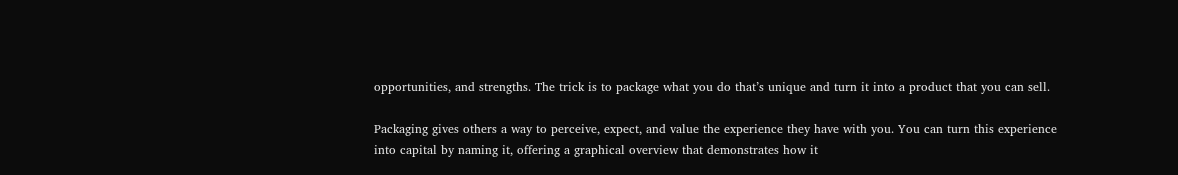opportunities, and strengths. The trick is to package what you do that’s unique and turn it into a product that you can sell.

Packaging gives others a way to perceive, expect, and value the experience they have with you. You can turn this experience into capital by naming it, offering a graphical overview that demonstrates how it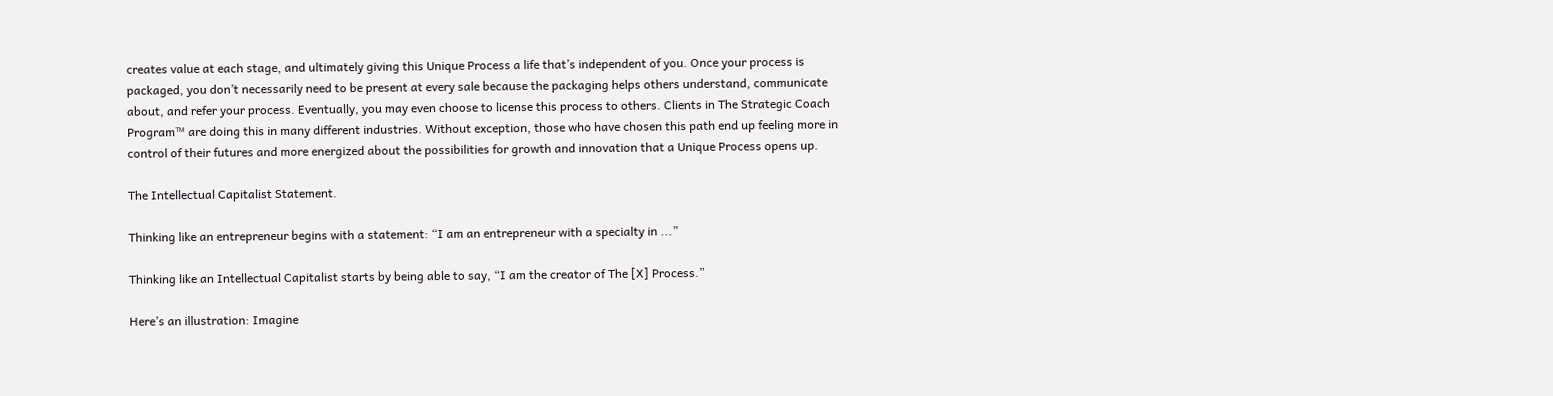creates value at each stage, and ultimately giving this Unique Process a life that’s independent of you. Once your process is packaged, you don’t necessarily need to be present at every sale because the packaging helps others understand, communicate about, and refer your process. Eventually, you may even choose to license this process to others. Clients in The Strategic Coach Program™ are doing this in many different industries. Without exception, those who have chosen this path end up feeling more in control of their futures and more energized about the possibilities for growth and innovation that a Unique Process opens up.

The Intellectual Capitalist Statement.

Thinking like an entrepreneur begins with a statement: “I am an entrepreneur with a specialty in ...”

Thinking like an Intellectual Capitalist starts by being able to say, “I am the creator of The [X] Process.”

Here’s an illustration: Imagine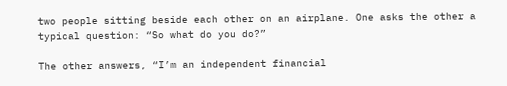two people sitting beside each other on an airplane. One asks the other a typical question: “So what do you do?”

The other answers, “I’m an independent financial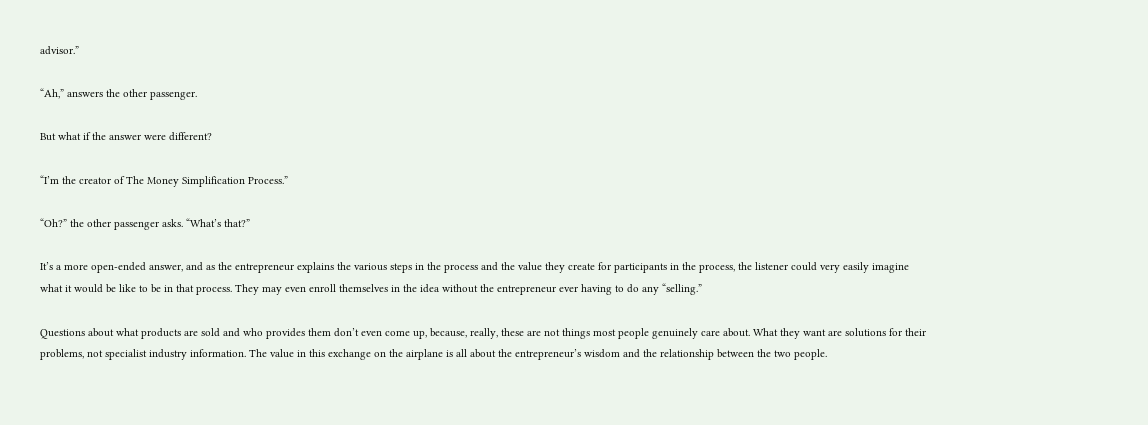advisor.”

“Ah,” answers the other passenger.

But what if the answer were different?

“I’m the creator of The Money Simplification Process.”

“Oh?” the other passenger asks. “What’s that?”

It’s a more open-ended answer, and as the entrepreneur explains the various steps in the process and the value they create for participants in the process, the listener could very easily imagine what it would be like to be in that process. They may even enroll themselves in the idea without the entrepreneur ever having to do any “selling.”

Questions about what products are sold and who provides them don’t even come up, because, really, these are not things most people genuinely care about. What they want are solutions for their problems, not specialist industry information. The value in this exchange on the airplane is all about the entrepreneur’s wisdom and the relationship between the two people.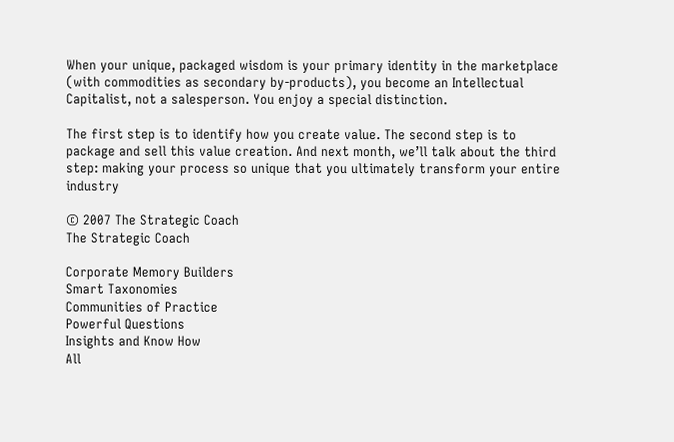When your unique, packaged wisdom is your primary identity in the marketplace (with commodities as secondary by-products), you become an Intellectual Capitalist, not a salesperson. You enjoy a special distinction.

The first step is to identify how you create value. The second step is to package and sell this value creation. And next month, we’ll talk about the third step: making your process so unique that you ultimately transform your entire industry

© 2007 The Strategic Coach
The Strategic Coach

Corporate Memory Builders
Smart Taxonomies
Communities of Practice
Powerful Questions
Insights and Know How
All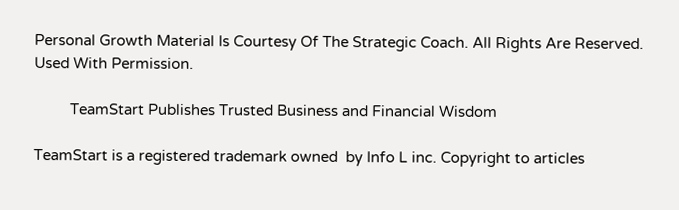Personal Growth Material Is Courtesy Of The Strategic Coach. All Rights Are Reserved. Used With Permission.

         TeamStart Publishes Trusted Business and Financial Wisdom

TeamStart is a registered trademark owned  by Info L inc. Copyright to articles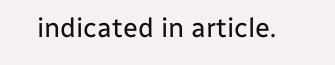indicated in article.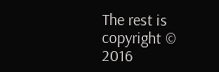The rest is copyright © 2016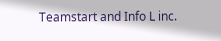Teamstart and Info L inc.